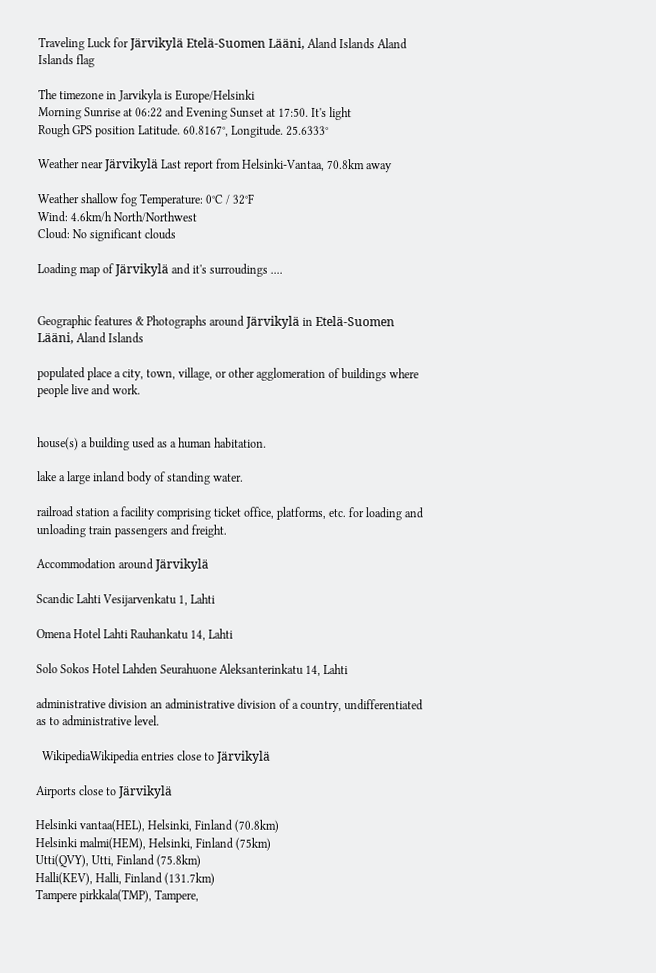Traveling Luck for Järvikylä Etelä-Suomen Lääni, Aland Islands Aland Islands flag

The timezone in Jarvikyla is Europe/Helsinki
Morning Sunrise at 06:22 and Evening Sunset at 17:50. It's light
Rough GPS position Latitude. 60.8167°, Longitude. 25.6333°

Weather near Järvikylä Last report from Helsinki-Vantaa, 70.8km away

Weather shallow fog Temperature: 0°C / 32°F
Wind: 4.6km/h North/Northwest
Cloud: No significant clouds

Loading map of Järvikylä and it's surroudings ....


Geographic features & Photographs around Järvikylä in Etelä-Suomen Lääni, Aland Islands

populated place a city, town, village, or other agglomeration of buildings where people live and work.


house(s) a building used as a human habitation.

lake a large inland body of standing water.

railroad station a facility comprising ticket office, platforms, etc. for loading and unloading train passengers and freight.

Accommodation around Järvikylä

Scandic Lahti Vesijarvenkatu 1, Lahti

Omena Hotel Lahti Rauhankatu 14, Lahti

Solo Sokos Hotel Lahden Seurahuone Aleksanterinkatu 14, Lahti

administrative division an administrative division of a country, undifferentiated as to administrative level.

  WikipediaWikipedia entries close to Järvikylä

Airports close to Järvikylä

Helsinki vantaa(HEL), Helsinki, Finland (70.8km)
Helsinki malmi(HEM), Helsinki, Finland (75km)
Utti(QVY), Utti, Finland (75.8km)
Halli(KEV), Halli, Finland (131.7km)
Tampere pirkkala(TMP), Tampere,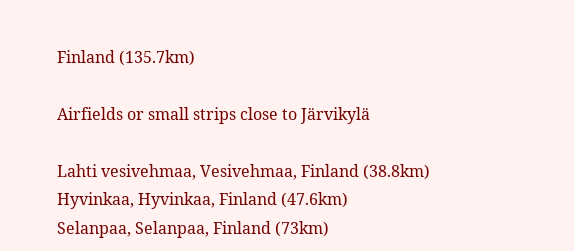Finland (135.7km)

Airfields or small strips close to Järvikylä

Lahti vesivehmaa, Vesivehmaa, Finland (38.8km)
Hyvinkaa, Hyvinkaa, Finland (47.6km)
Selanpaa, Selanpaa, Finland (73km)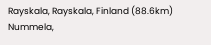Rayskala, Rayskala, Finland (88.6km)
Nummela,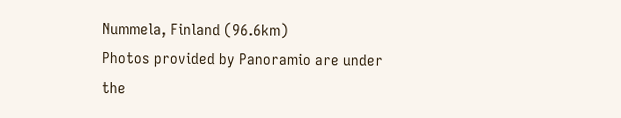Nummela, Finland (96.6km)
Photos provided by Panoramio are under the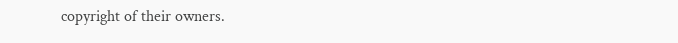copyright of their owners.